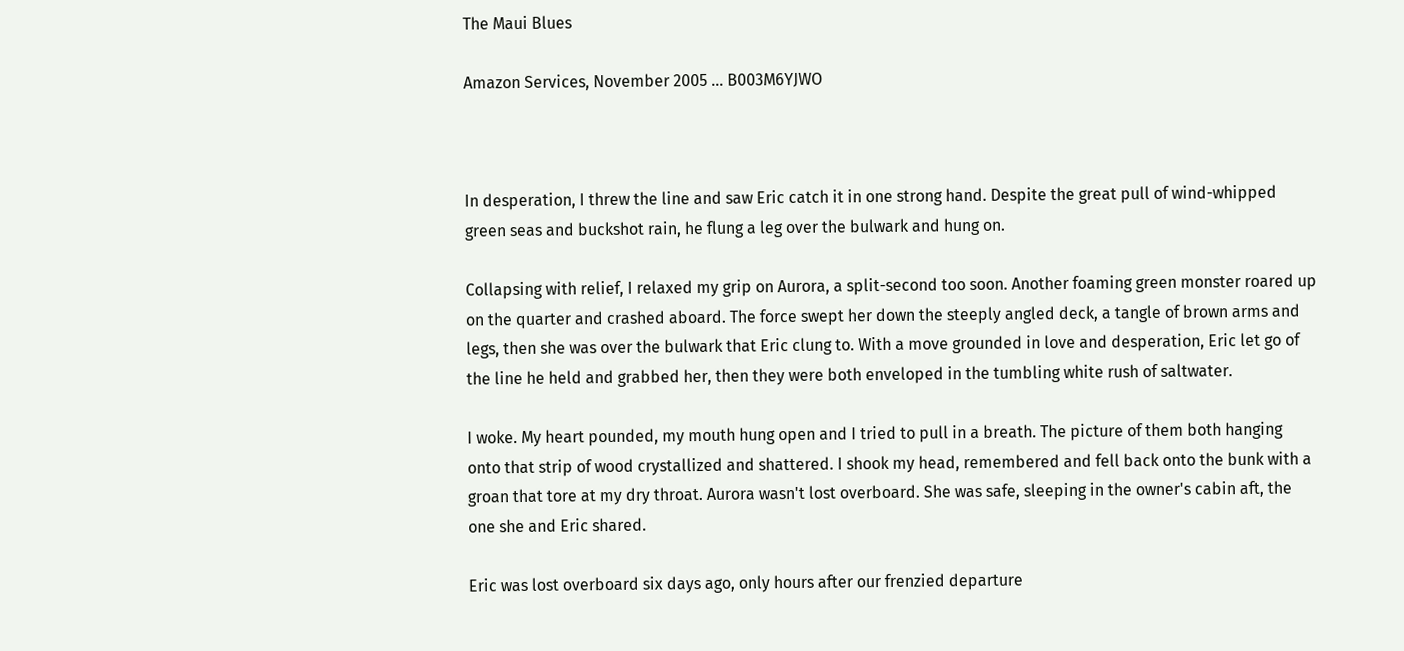The Maui Blues

Amazon Services, November 2005 ... B003M6YJWO



In desperation, I threw the line and saw Eric catch it in one strong hand. Despite the great pull of wind-whipped green seas and buckshot rain, he flung a leg over the bulwark and hung on.

Collapsing with relief, I relaxed my grip on Aurora, a split-second too soon. Another foaming green monster roared up on the quarter and crashed aboard. The force swept her down the steeply angled deck, a tangle of brown arms and legs, then she was over the bulwark that Eric clung to. With a move grounded in love and desperation, Eric let go of the line he held and grabbed her, then they were both enveloped in the tumbling white rush of saltwater.

I woke. My heart pounded, my mouth hung open and I tried to pull in a breath. The picture of them both hanging onto that strip of wood crystallized and shattered. I shook my head, remembered and fell back onto the bunk with a groan that tore at my dry throat. Aurora wasn't lost overboard. She was safe, sleeping in the owner's cabin aft, the one she and Eric shared.

Eric was lost overboard six days ago, only hours after our frenzied departure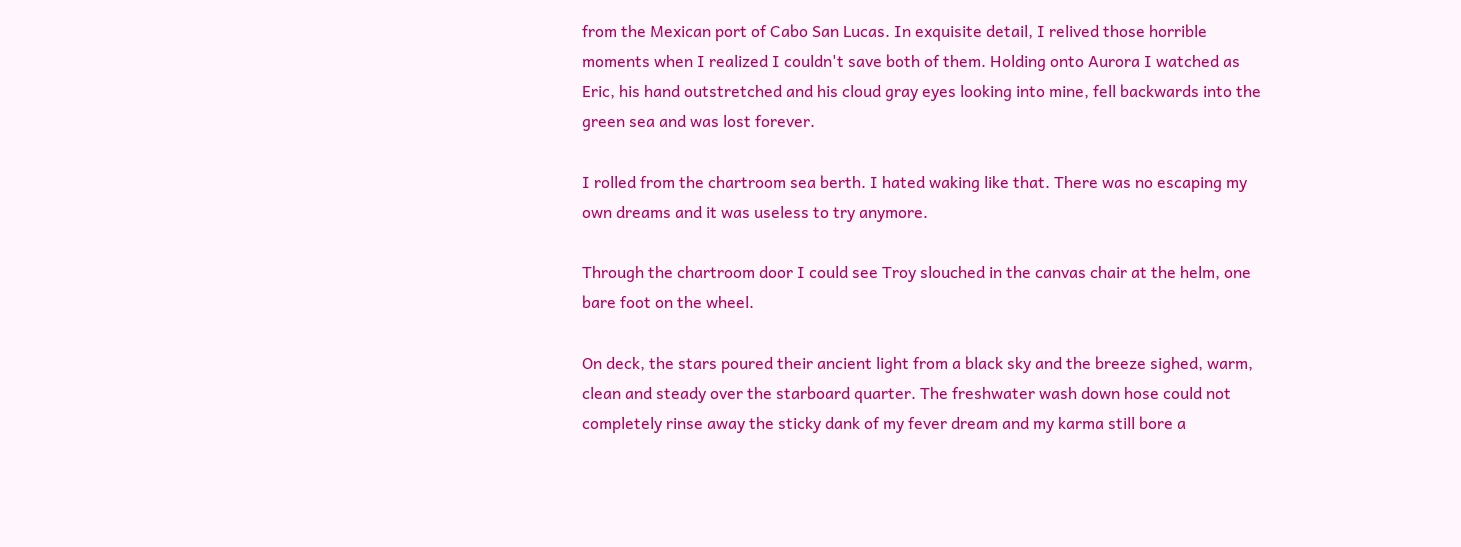from the Mexican port of Cabo San Lucas. In exquisite detail, I relived those horrible moments when I realized I couldn't save both of them. Holding onto Aurora I watched as Eric, his hand outstretched and his cloud gray eyes looking into mine, fell backwards into the green sea and was lost forever.

I rolled from the chartroom sea berth. I hated waking like that. There was no escaping my own dreams and it was useless to try anymore.

Through the chartroom door I could see Troy slouched in the canvas chair at the helm, one bare foot on the wheel.

On deck, the stars poured their ancient light from a black sky and the breeze sighed, warm, clean and steady over the starboard quarter. The freshwater wash down hose could not completely rinse away the sticky dank of my fever dream and my karma still bore a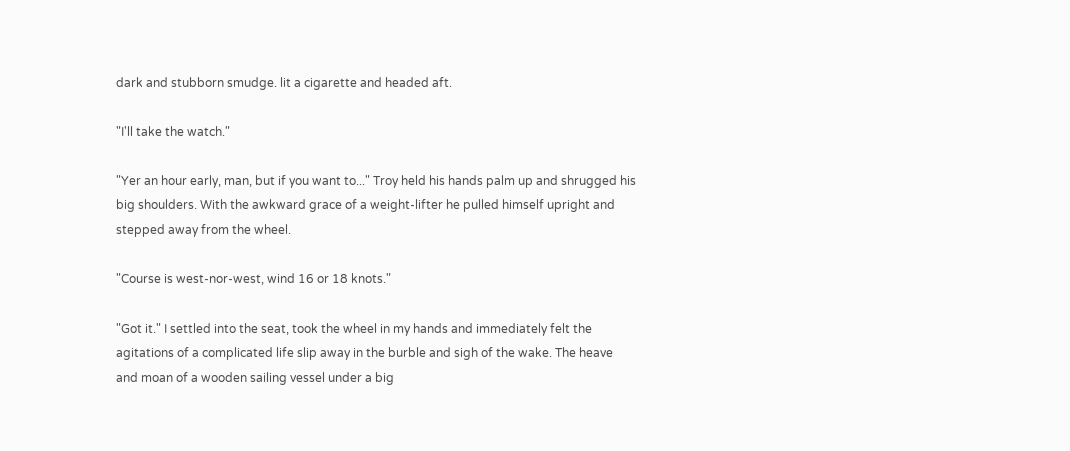dark and stubborn smudge. lit a cigarette and headed aft.

"I'll take the watch."

"Yer an hour early, man, but if you want to..." Troy held his hands palm up and shrugged his big shoulders. With the awkward grace of a weight-lifter he pulled himself upright and stepped away from the wheel.

"Course is west-nor-west, wind 16 or 18 knots."

"Got it." I settled into the seat, took the wheel in my hands and immediately felt the agitations of a complicated life slip away in the burble and sigh of the wake. The heave and moan of a wooden sailing vessel under a big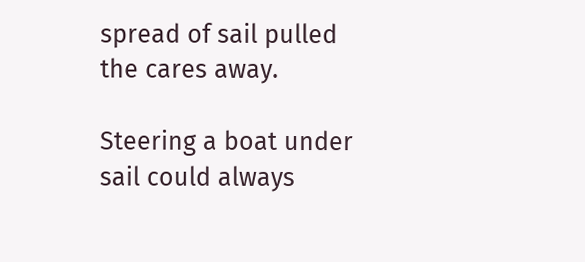spread of sail pulled the cares away.

Steering a boat under sail could always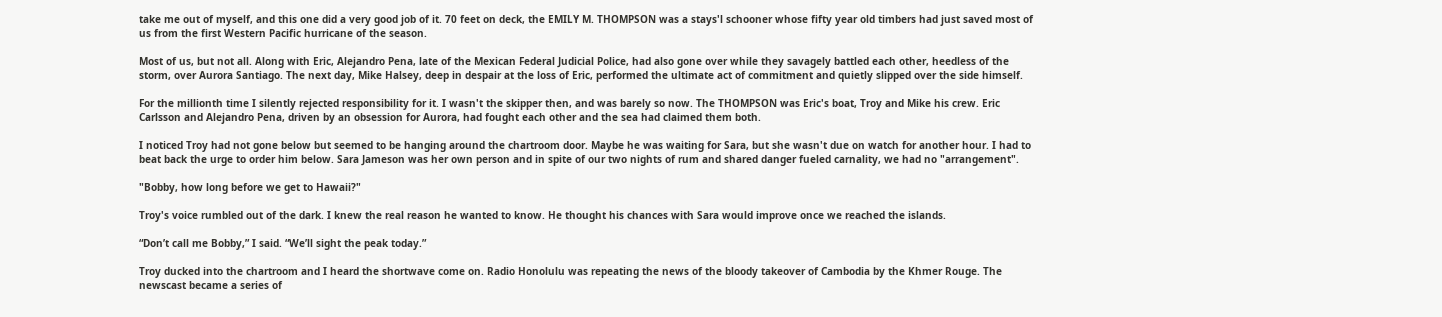take me out of myself, and this one did a very good job of it. 70 feet on deck, the EMILY M. THOMPSON was a stays'l schooner whose fifty year old timbers had just saved most of us from the first Western Pacific hurricane of the season.

Most of us, but not all. Along with Eric, Alejandro Pena, late of the Mexican Federal Judicial Police, had also gone over while they savagely battled each other, heedless of the storm, over Aurora Santiago. The next day, Mike Halsey, deep in despair at the loss of Eric, performed the ultimate act of commitment and quietly slipped over the side himself.

For the millionth time I silently rejected responsibility for it. I wasn't the skipper then, and was barely so now. The THOMPSON was Eric's boat, Troy and Mike his crew. Eric Carlsson and Alejandro Pena, driven by an obsession for Aurora, had fought each other and the sea had claimed them both.

I noticed Troy had not gone below but seemed to be hanging around the chartroom door. Maybe he was waiting for Sara, but she wasn't due on watch for another hour. I had to beat back the urge to order him below. Sara Jameson was her own person and in spite of our two nights of rum and shared danger fueled carnality, we had no "arrangement".

"Bobby, how long before we get to Hawaii?"

Troy's voice rumbled out of the dark. I knew the real reason he wanted to know. He thought his chances with Sara would improve once we reached the islands.

“Don’t call me Bobby,” I said. “We’ll sight the peak today.”

Troy ducked into the chartroom and I heard the shortwave come on. Radio Honolulu was repeating the news of the bloody takeover of Cambodia by the Khmer Rouge. The newscast became a series of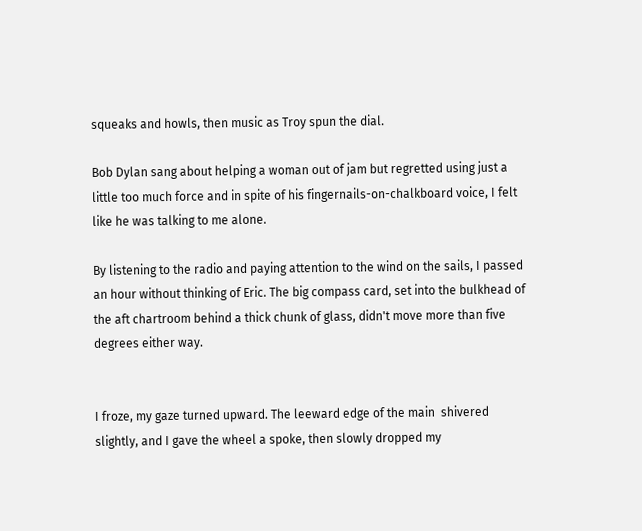squeaks and howls, then music as Troy spun the dial.

Bob Dylan sang about helping a woman out of jam but regretted using just a little too much force and in spite of his fingernails-on-chalkboard voice, I felt like he was talking to me alone.

By listening to the radio and paying attention to the wind on the sails, I passed an hour without thinking of Eric. The big compass card, set into the bulkhead of the aft chartroom behind a thick chunk of glass, didn't move more than five degrees either way.


I froze, my gaze turned upward. The leeward edge of the main  shivered slightly, and I gave the wheel a spoke, then slowly dropped my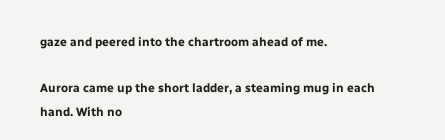gaze and peered into the chartroom ahead of me.

Aurora came up the short ladder, a steaming mug in each hand. With no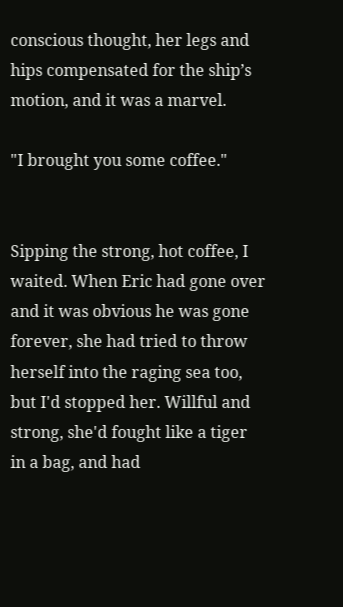conscious thought, her legs and hips compensated for the ship’s motion, and it was a marvel.

"I brought you some coffee."


Sipping the strong, hot coffee, I waited. When Eric had gone over and it was obvious he was gone forever, she had tried to throw herself into the raging sea too, but I'd stopped her. Willful and strong, she'd fought like a tiger in a bag, and had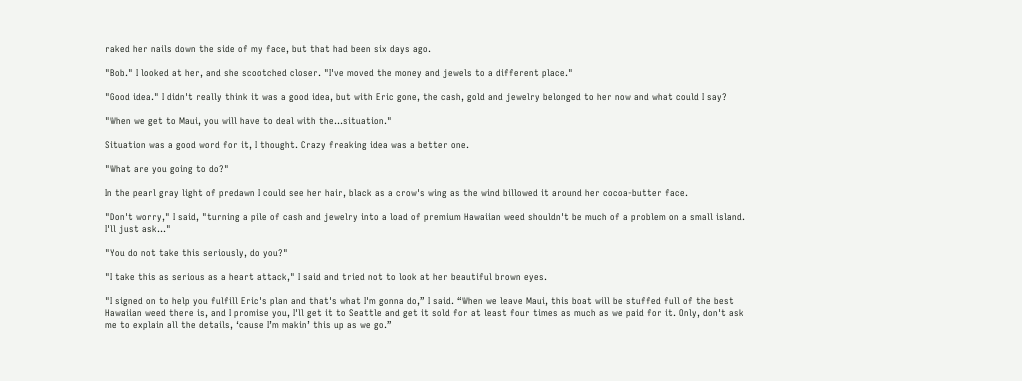raked her nails down the side of my face, but that had been six days ago.

"Bob." I looked at her, and she scootched closer. "I've moved the money and jewels to a different place."

"Good idea." I didn't really think it was a good idea, but with Eric gone, the cash, gold and jewelry belonged to her now and what could I say?

"When we get to Maui, you will have to deal with the...situation."

Situation was a good word for it, I thought. Crazy freaking idea was a better one.

"What are you going to do?"

In the pearl gray light of predawn I could see her hair, black as a crow's wing as the wind billowed it around her cocoa-butter face.

"Don't worry," I said, "turning a pile of cash and jewelry into a load of premium Hawaiian weed shouldn't be much of a problem on a small island. I'll just ask..."

"You do not take this seriously, do you?"

"I take this as serious as a heart attack," I said and tried not to look at her beautiful brown eyes.

"I signed on to help you fulfill Eric's plan and that's what I'm gonna do,” I said. “When we leave Maui, this boat will be stuffed full of the best Hawaiian weed there is, and I promise you, I'll get it to Seattle and get it sold for at least four times as much as we paid for it. Only, don't ask me to explain all the details, ‘cause I’m makin’ this up as we go.”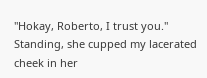"Hokay, Roberto, I trust you." Standing, she cupped my lacerated cheek in her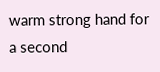warm strong hand for a second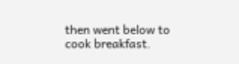then went below to cook breakfast.